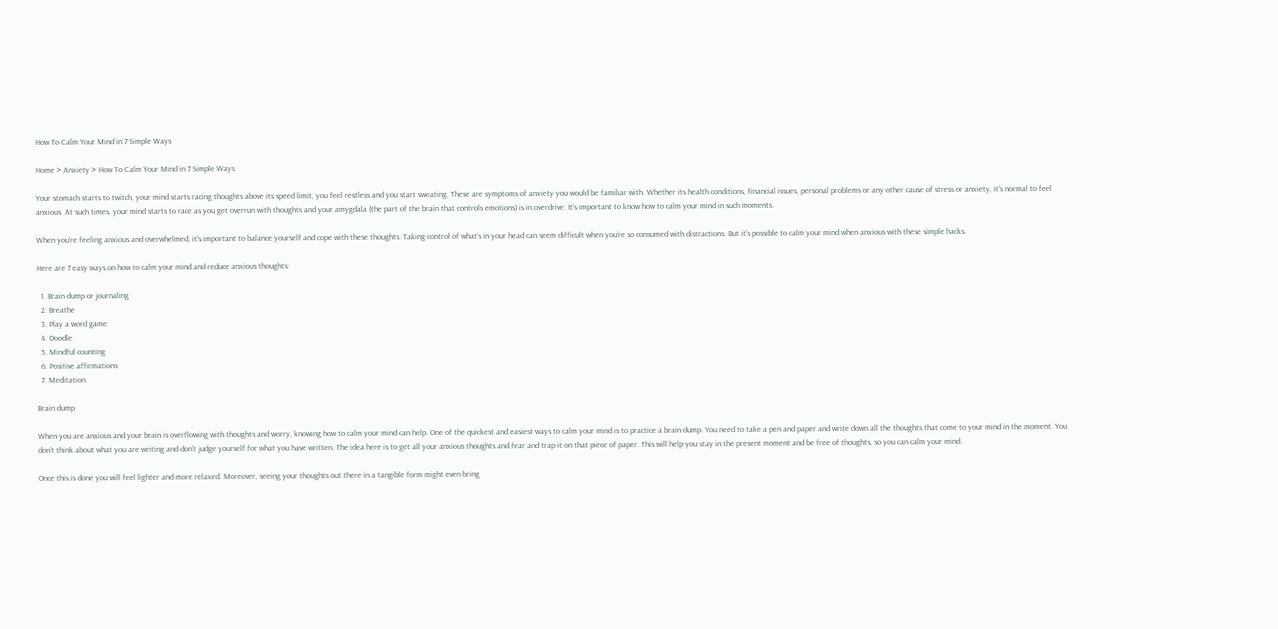How To Calm Your Mind in 7 Simple Ways

Home > Anxiety > How To Calm Your Mind in 7 Simple Ways

Your stomach starts to twitch, your mind starts racing thoughts above its speed limit, you feel restless and you start sweating. These are symptoms of anxiety you would be familiar with. Whether its health conditions, financial issues, personal problems or any other cause of stress or anxiety, it’s normal to feel anxious. At such times, your mind starts to race as you get overrun with thoughts and your amygdala (the part of the brain that controls emotions) is in overdrive. It’s important to know how to calm your mind in such moments.

When you’re feeling anxious and overwhelmed, it’s important to balance yourself and cope with these thoughts. Taking control of what’s in your head can seem difficult when you’re so consumed with distractions. But it’s possible to calm your mind when anxious with these simple hacks.

Here are 7 easy ways on how to calm your mind and reduce anxious thoughts:

  1. Brain dump or journaling
  2. Breathe
  3. Play a word game
  4. Doodle
  5. Mindful counting
  6. Positive affirmations
  7. Meditation

Brain dump

When you are anxious and your brain is overflowing with thoughts and worry, knowing how to calm your mind can help. One of the quickest and easiest ways to calm your mind is to practice a brain dump. You need to take a pen and paper and write down all the thoughts that come to your mind in the moment. You don’t think about what you are writing and don’t judge yourself for what you have written. The idea here is to get all your anxious thoughts and fear and trap it on that piece of paper. This will help you stay in the present moment and be free of thoughts, so you can calm your mind.

Once this is done you will feel lighter and more relaxed. Moreover, seeing your thoughts out there in a tangible form might even bring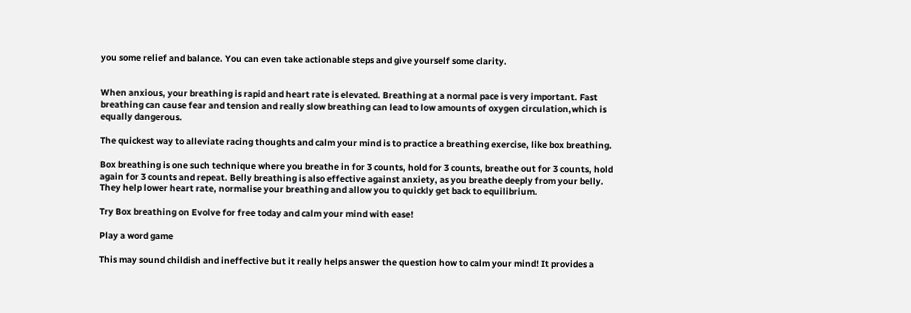you some relief and balance. You can even take actionable steps and give yourself some clarity.


When anxious, your breathing is rapid and heart rate is elevated. Breathing at a normal pace is very important. Fast breathing can cause fear and tension and really slow breathing can lead to low amounts of oxygen circulation,which is equally dangerous.

The quickest way to alleviate racing thoughts and calm your mind is to practice a breathing exercise, like box breathing.

Box breathing is one such technique where you breathe in for 3 counts, hold for 3 counts, breathe out for 3 counts, hold again for 3 counts and repeat. Belly breathing is also effective against anxiety, as you breathe deeply from your belly. They help lower heart rate, normalise your breathing and allow you to quickly get back to equilibrium.

Try Box breathing on Evolve for free today and calm your mind with ease!

Play a word game

This may sound childish and ineffective but it really helps answer the question how to calm your mind! It provides a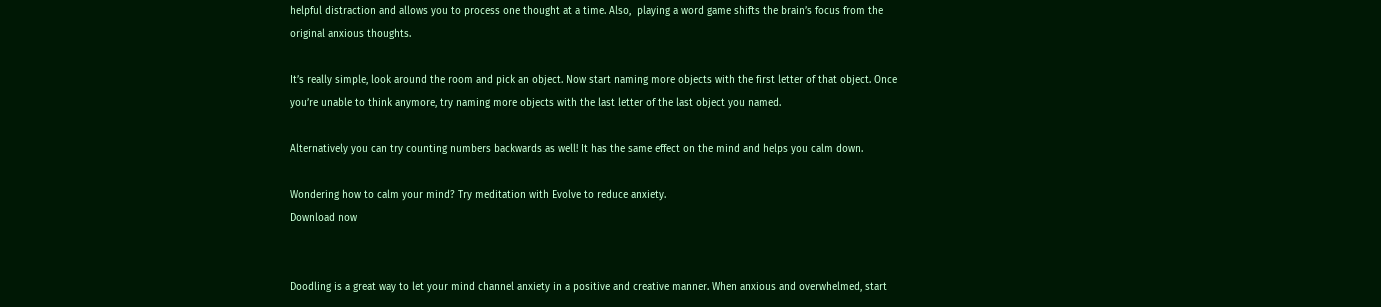helpful distraction and allows you to process one thought at a time. Also,  playing a word game shifts the brain’s focus from the original anxious thoughts.

It’s really simple, look around the room and pick an object. Now start naming more objects with the first letter of that object. Once you’re unable to think anymore, try naming more objects with the last letter of the last object you named.

Alternatively you can try counting numbers backwards as well! It has the same effect on the mind and helps you calm down.

Wondering how to calm your mind? Try meditation with Evolve to reduce anxiety.
Download now


Doodling is a great way to let your mind channel anxiety in a positive and creative manner. When anxious and overwhelmed, start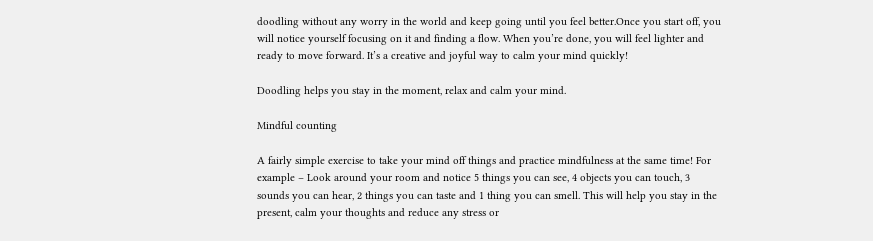doodling without any worry in the world and keep going until you feel better.Once you start off, you will notice yourself focusing on it and finding a flow. When you’re done, you will feel lighter and ready to move forward. It’s a creative and joyful way to calm your mind quickly!

Doodling helps you stay in the moment, relax and calm your mind.

Mindful counting

A fairly simple exercise to take your mind off things and practice mindfulness at the same time! For example – Look around your room and notice 5 things you can see, 4 objects you can touch, 3 sounds you can hear, 2 things you can taste and 1 thing you can smell. This will help you stay in the present, calm your thoughts and reduce any stress or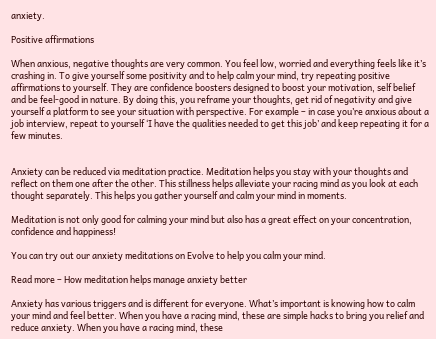anxiety.

Positive affirmations

When anxious, negative thoughts are very common. You feel low, worried and everything feels like it’s crashing in. To give yourself some positivity and to help calm your mind, try repeating positive affirmations to yourself. They are confidence boosters designed to boost your motivation, self belief and be feel-good in nature. By doing this, you reframe your thoughts, get rid of negativity and give yourself a platform to see your situation with perspective. For example – in case you’re anxious about a job interview, repeat to yourself ‘I have the qualities needed to get this job’ and keep repeating it for a few minutes.


Anxiety can be reduced via meditation practice. Meditation helps you stay with your thoughts and reflect on them one after the other. This stillness helps alleviate your racing mind as you look at each thought separately. This helps you gather yourself and calm your mind in moments.

Meditation is not only good for calming your mind but also has a great effect on your concentration, confidence and happiness!

You can try out our anxiety meditations on Evolve to help you calm your mind.

Read more – How meditation helps manage anxiety better

Anxiety has various triggers and is different for everyone. What’s important is knowing how to calm your mind and feel better. When you have a racing mind, these are simple hacks to bring you relief and reduce anxiety. When you have a racing mind, these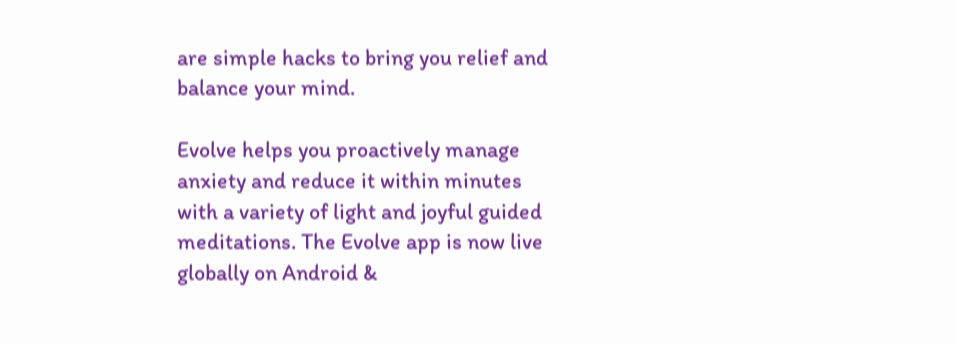are simple hacks to bring you relief and balance your mind.

Evolve helps you proactively manage anxiety and reduce it within minutes with a variety of light and joyful guided meditations. The Evolve app is now live globally on Android &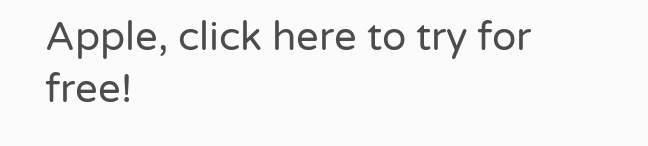Apple, click here to try for free!